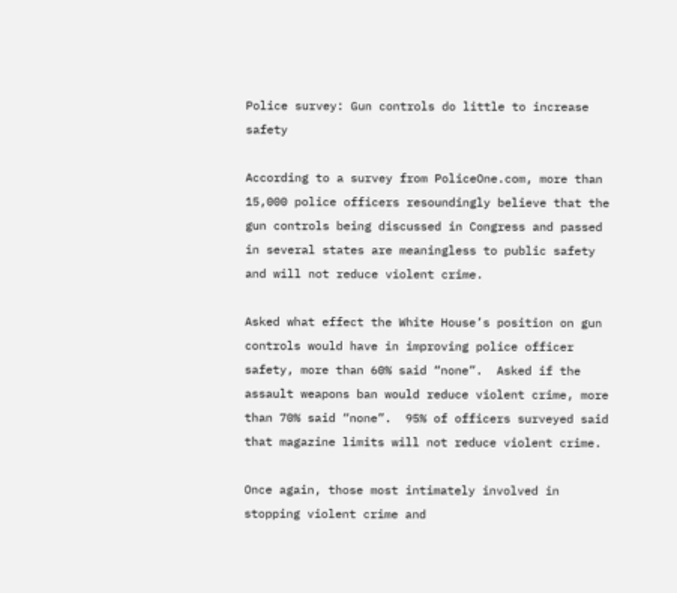Police survey: Gun controls do little to increase safety

According to a survey from PoliceOne.com, more than 15,000 police officers resoundingly believe that the gun controls being discussed in Congress and passed in several states are meaningless to public safety and will not reduce violent crime.

Asked what effect the White House’s position on gun controls would have in improving police officer safety, more than 60% said “none”.  Asked if the assault weapons ban would reduce violent crime, more than 70% said “none”.  95% of officers surveyed said that magazine limits will not reduce violent crime.

Once again, those most intimately involved in stopping violent crime and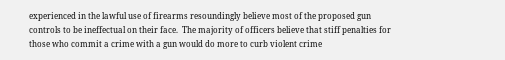experienced in the lawful use of firearms resoundingly believe most of the proposed gun controls to be ineffectual on their face.  The majority of officers believe that stiff penalties for those who commit a crime with a gun would do more to curb violent crime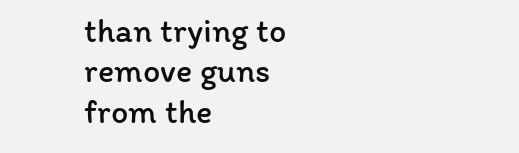than trying to remove guns from the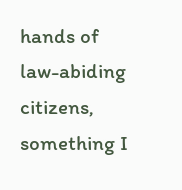hands of law-abiding citizens, something I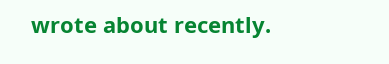wrote about recently.